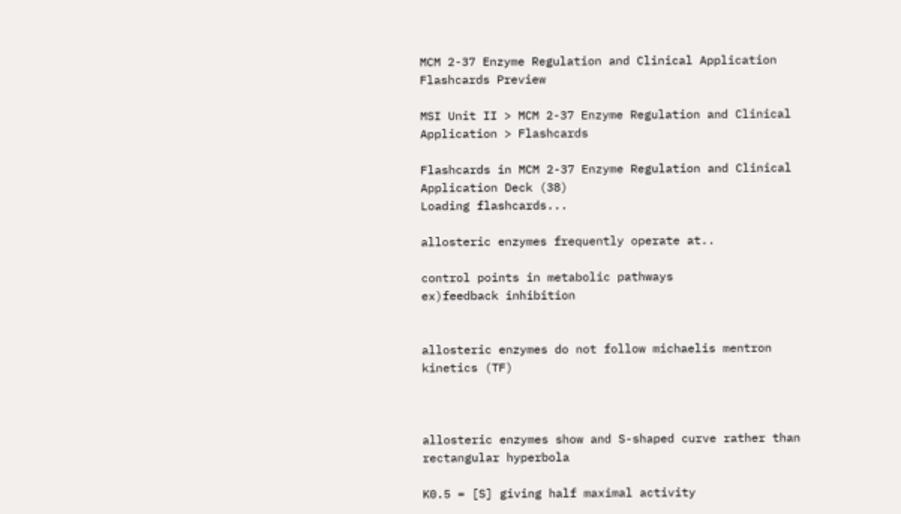MCM 2-37 Enzyme Regulation and Clinical Application Flashcards Preview

MSI Unit II > MCM 2-37 Enzyme Regulation and Clinical Application > Flashcards

Flashcards in MCM 2-37 Enzyme Regulation and Clinical Application Deck (38)
Loading flashcards...

allosteric enzymes frequently operate at..

control points in metabolic pathways
ex)feedback inhibition


allosteric enzymes do not follow michaelis mentron kinetics (TF)



allosteric enzymes show and S-shaped curve rather than rectangular hyperbola

K0.5 = [S] giving half maximal activity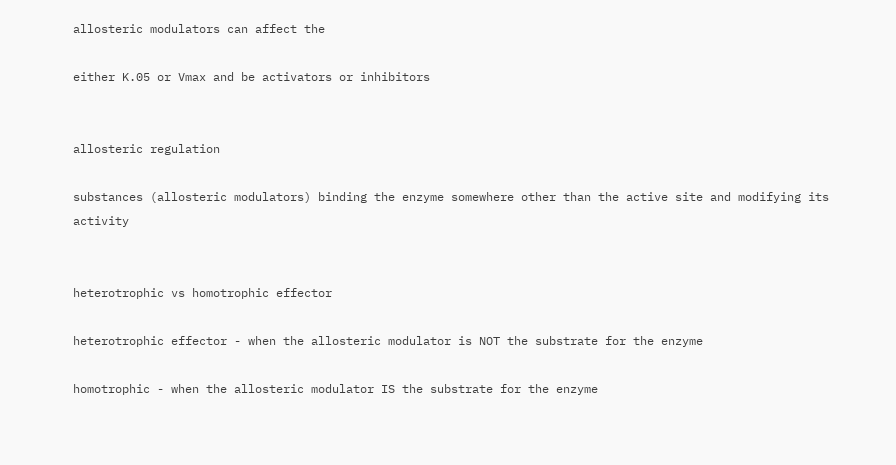allosteric modulators can affect the

either K.05 or Vmax and be activators or inhibitors


allosteric regulation

substances (allosteric modulators) binding the enzyme somewhere other than the active site and modifying its activity


heterotrophic vs homotrophic effector

heterotrophic effector - when the allosteric modulator is NOT the substrate for the enzyme

homotrophic - when the allosteric modulator IS the substrate for the enzyme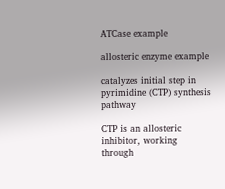ATCase example

allosteric enzyme example

catalyzes initial step in pyrimidine (CTP) synthesis pathway

CTP is an allosteric inhibitor, working through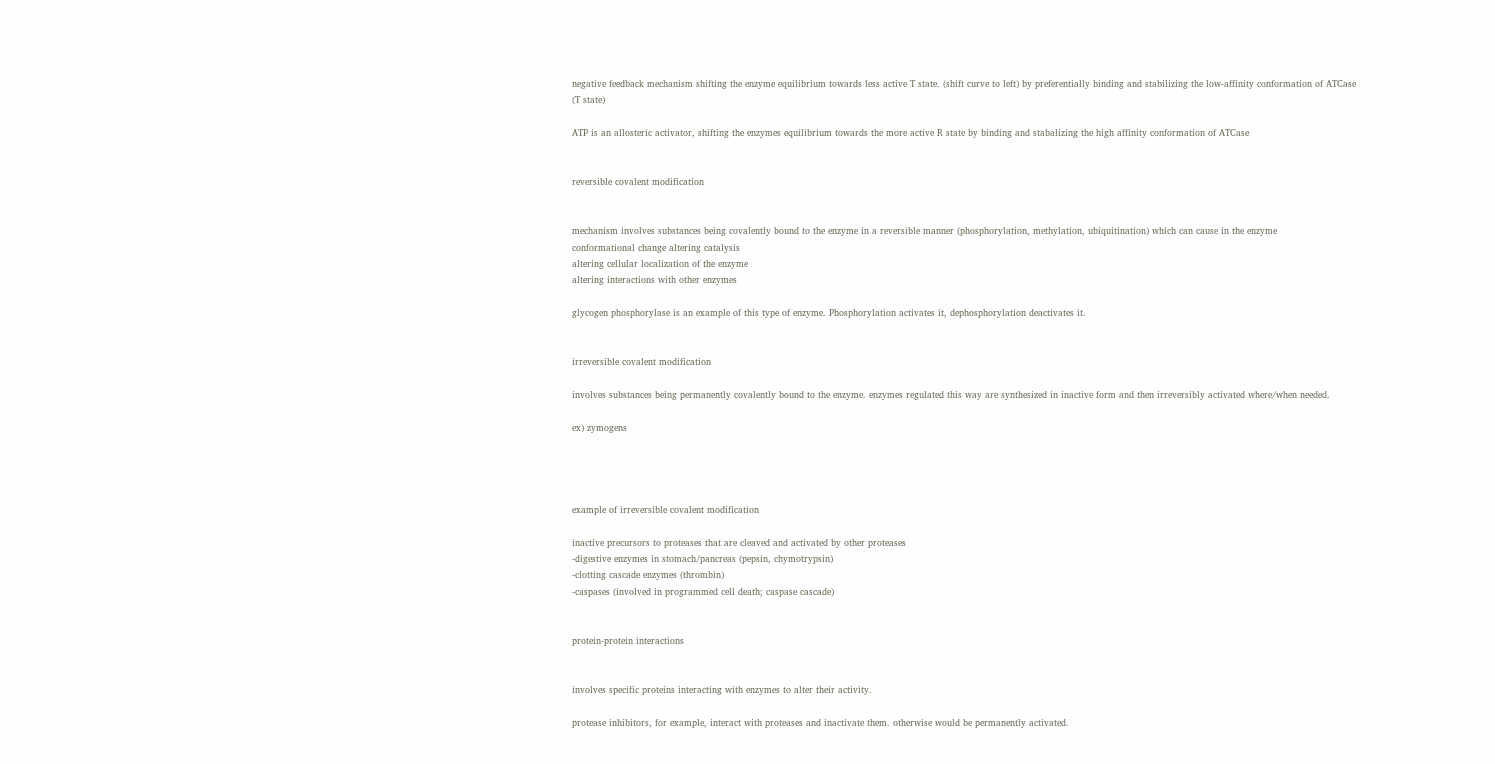negative feedback mechanism shifting the enzyme equilibrium towards less active T state. (shift curve to left) by preferentially binding and stabilizing the low-affinity conformation of ATCase (T state)

ATP is an allosteric activator, shifting the enzymes equilibrium towards the more active R state by binding and stabalizing the high affinity conformation of ATCase


reversible covalent modification


mechanism involves substances being covalently bound to the enzyme in a reversible manner (phosphorylation, methylation, ubiquitination) which can cause in the enzyme
conformational change altering catalysis
altering cellular localization of the enzyme
altering interactions with other enzymes

glycogen phosphorylase is an example of this type of enzyme. Phosphorylation activates it, dephosphorylation deactivates it.


irreversible covalent modification

involves substances being permanently covalently bound to the enzyme. enzymes regulated this way are synthesized in inactive form and then irreversibly activated where/when needed.

ex) zymogens




example of irreversible covalent modification

inactive precursors to proteases that are cleaved and activated by other proteases
-digestive enzymes in stomach/pancreas (pepsin, chymotrypsin)
-clotting cascade enzymes (thrombin)
-caspases (involved in programmed cell death; caspase cascade)


protein-protein interactions


involves specific proteins interacting with enzymes to alter their activity.

protease inhibitors, for example, interact with proteases and inactivate them. otherwise would be permanently activated.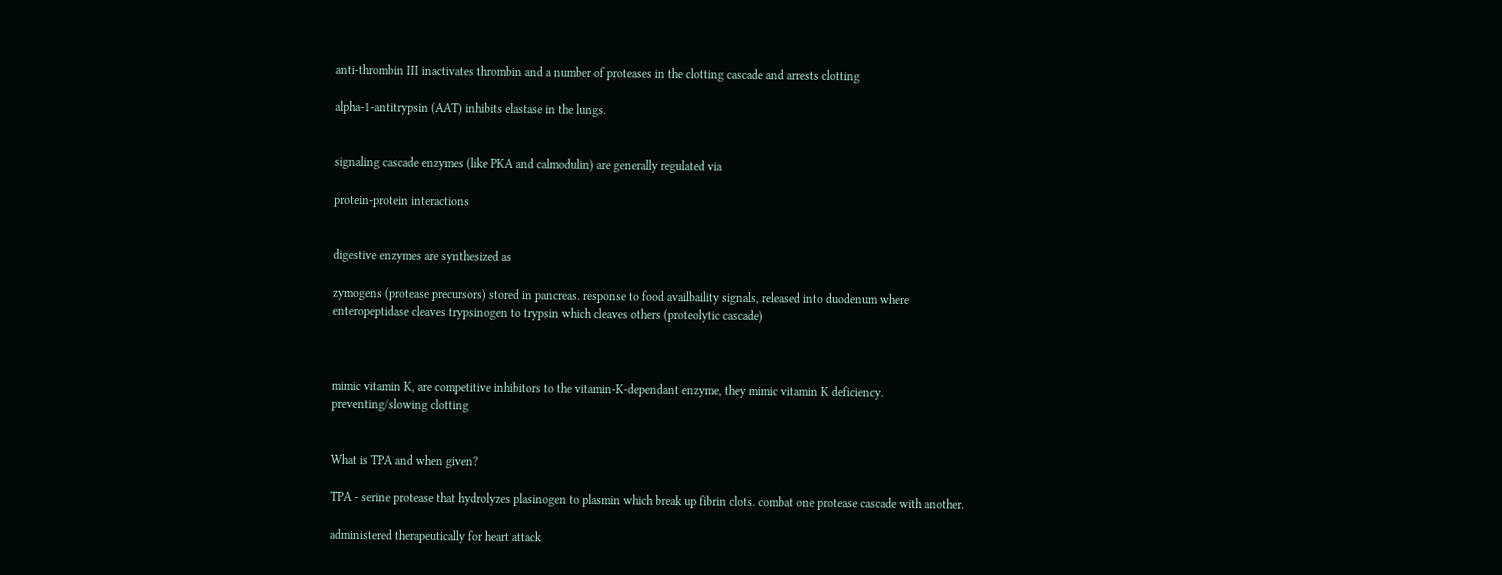anti-thrombin III inactivates thrombin and a number of proteases in the clotting cascade and arrests clotting

alpha-1-antitrypsin (AAT) inhibits elastase in the lungs.


signaling cascade enzymes (like PKA and calmodulin) are generally regulated via

protein-protein interactions


digestive enzymes are synthesized as

zymogens (protease precursors) stored in pancreas. response to food availbaility signals, released into duodenum where enteropeptidase cleaves trypsinogen to trypsin which cleaves others (proteolytic cascade)



mimic vitamin K, are competitive inhibitors to the vitamin-K-dependant enzyme, they mimic vitamin K deficiency. preventing/slowing clotting


What is TPA and when given?

TPA - serine protease that hydrolyzes plasinogen to plasmin which break up fibrin clots. combat one protease cascade with another.

administered therapeutically for heart attack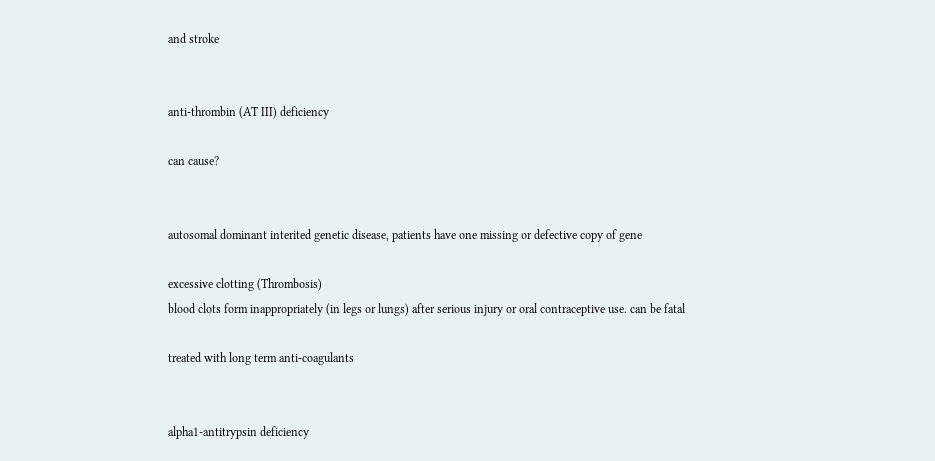and stroke


anti-thrombin (AT III) deficiency

can cause?


autosomal dominant interited genetic disease, patients have one missing or defective copy of gene

excessive clotting (Thrombosis)
blood clots form inappropriately (in legs or lungs) after serious injury or oral contraceptive use. can be fatal

treated with long term anti-coagulants


alpha1-antitrypsin deficiency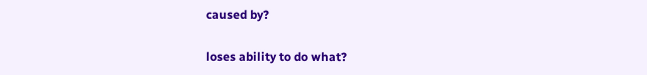caused by?

loses ability to do what?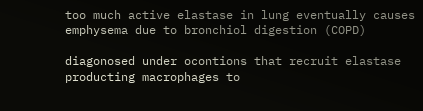too much active elastase in lung eventually causes emphysema due to bronchiol digestion (COPD)

diagonosed under ocontions that recruit elastase producting macrophages to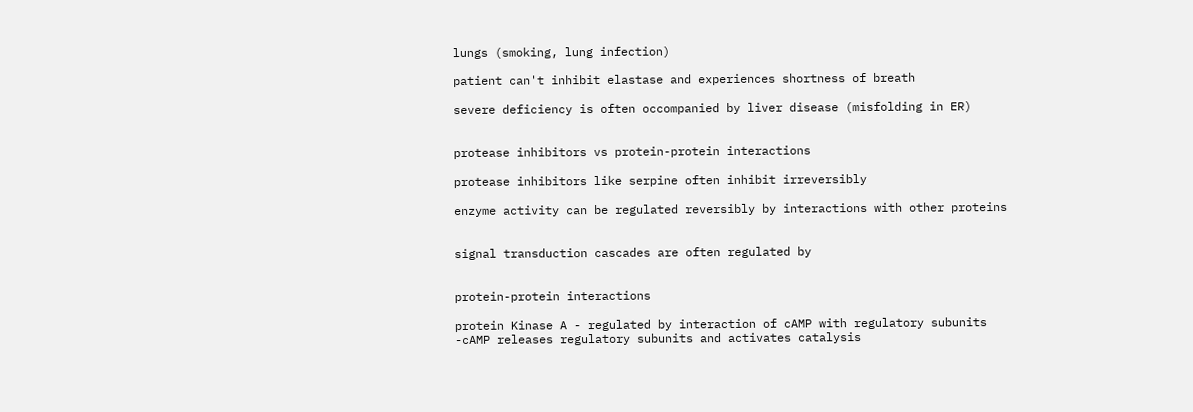lungs (smoking, lung infection)

patient can't inhibit elastase and experiences shortness of breath

severe deficiency is often occompanied by liver disease (misfolding in ER)


protease inhibitors vs protein-protein interactions

protease inhibitors like serpine often inhibit irreversibly

enzyme activity can be regulated reversibly by interactions with other proteins


signal transduction cascades are often regulated by


protein-protein interactions

protein Kinase A - regulated by interaction of cAMP with regulatory subunits
-cAMP releases regulatory subunits and activates catalysis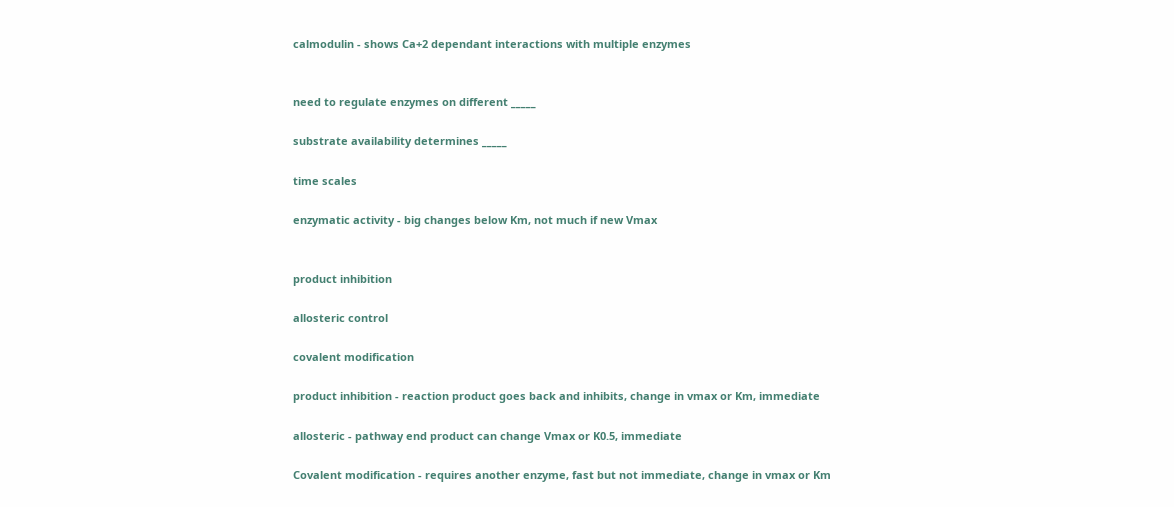calmodulin - shows Ca+2 dependant interactions with multiple enzymes


need to regulate enzymes on different _____

substrate availability determines _____

time scales

enzymatic activity - big changes below Km, not much if new Vmax


product inhibition

allosteric control

covalent modification

product inhibition - reaction product goes back and inhibits, change in vmax or Km, immediate

allosteric - pathway end product can change Vmax or K0.5, immediate

Covalent modification - requires another enzyme, fast but not immediate, change in vmax or Km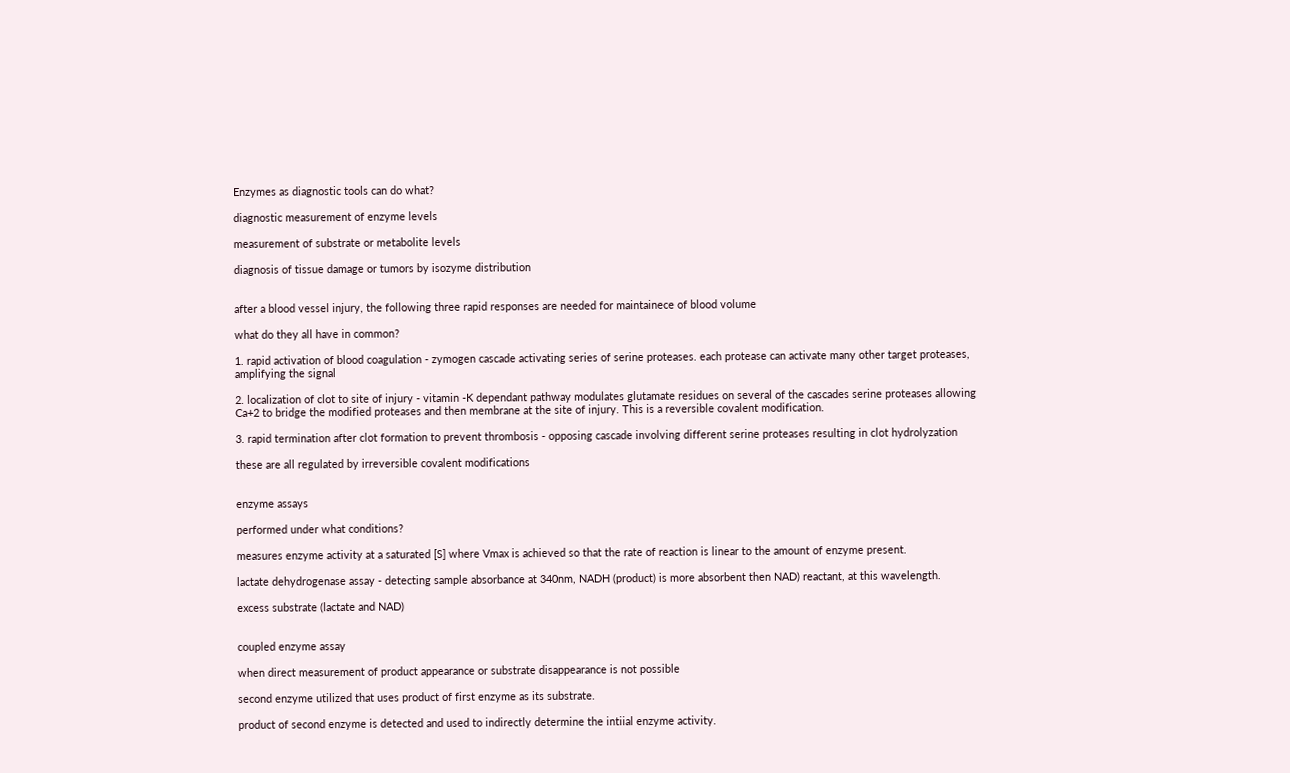Enzymes as diagnostic tools can do what?

diagnostic measurement of enzyme levels

measurement of substrate or metabolite levels

diagnosis of tissue damage or tumors by isozyme distribution


after a blood vessel injury, the following three rapid responses are needed for maintainece of blood volume

what do they all have in common?

1. rapid activation of blood coagulation - zymogen cascade activating series of serine proteases. each protease can activate many other target proteases, amplifying the signal

2. localization of clot to site of injury - vitamin -K dependant pathway modulates glutamate residues on several of the cascades serine proteases allowing Ca+2 to bridge the modified proteases and then membrane at the site of injury. This is a reversible covalent modification.

3. rapid termination after clot formation to prevent thrombosis - opposing cascade involving different serine proteases resulting in clot hydrolyzation

these are all regulated by irreversible covalent modifications


enzyme assays

performed under what conditions?

measures enzyme activity at a saturated [S] where Vmax is achieved so that the rate of reaction is linear to the amount of enzyme present.

lactate dehydrogenase assay - detecting sample absorbance at 340nm, NADH (product) is more absorbent then NAD) reactant, at this wavelength.

excess substrate (lactate and NAD)


coupled enzyme assay

when direct measurement of product appearance or substrate disappearance is not possible

second enzyme utilized that uses product of first enzyme as its substrate.

product of second enzyme is detected and used to indirectly determine the intiial enzyme activity.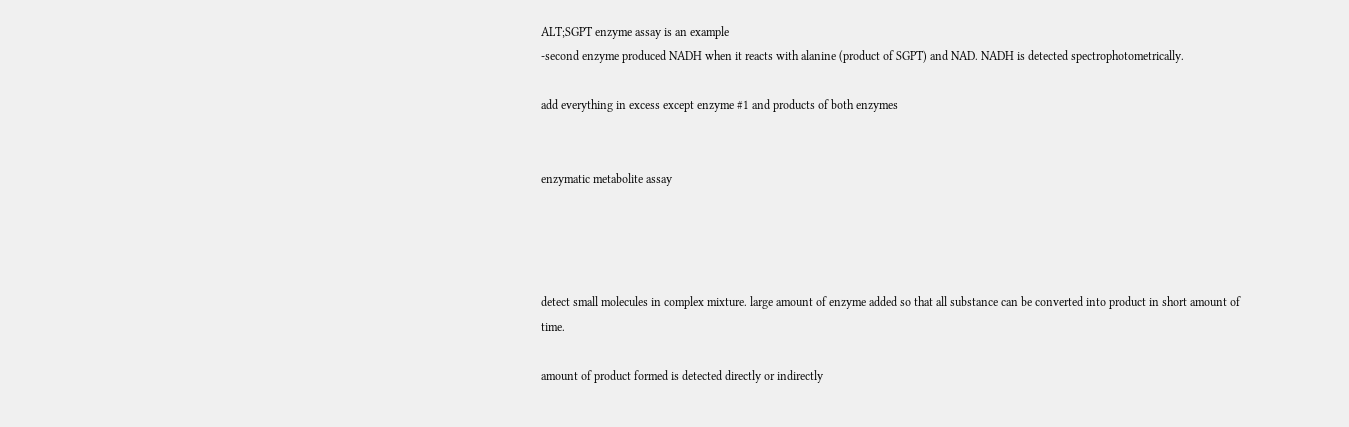ALT;SGPT enzyme assay is an example
-second enzyme produced NADH when it reacts with alanine (product of SGPT) and NAD. NADH is detected spectrophotometrically.

add everything in excess except enzyme #1 and products of both enzymes


enzymatic metabolite assay




detect small molecules in complex mixture. large amount of enzyme added so that all substance can be converted into product in short amount of time.

amount of product formed is detected directly or indirectly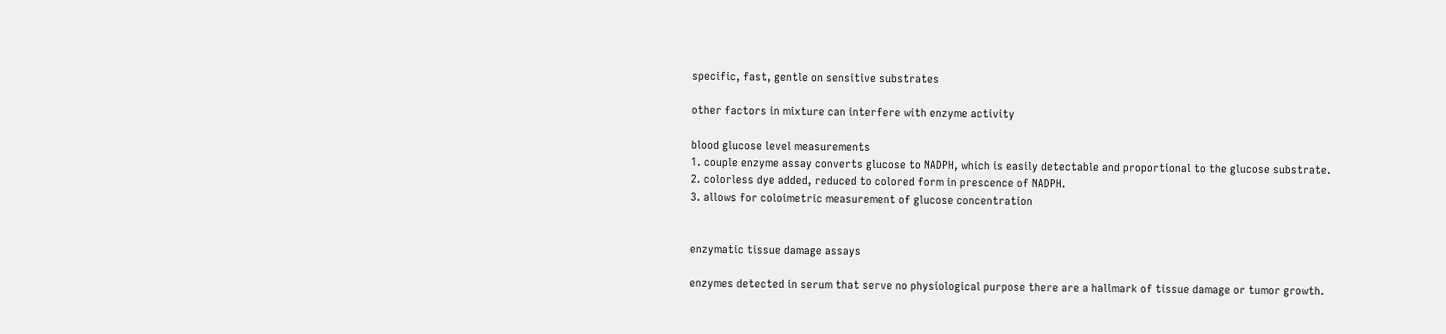specific, fast, gentle on sensitive substrates

other factors in mixture can interfere with enzyme activity

blood glucose level measurements
1. couple enzyme assay converts glucose to NADPH, which is easily detectable and proportional to the glucose substrate.
2. colorless dye added, reduced to colored form in prescence of NADPH.
3. allows for coloimetric measurement of glucose concentration


enzymatic tissue damage assays

enzymes detected in serum that serve no physiological purpose there are a hallmark of tissue damage or tumor growth.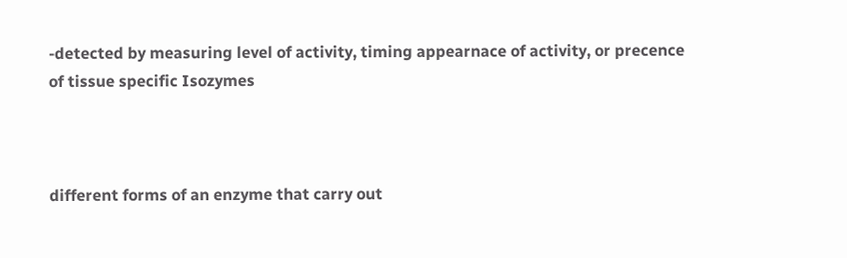-detected by measuring level of activity, timing appearnace of activity, or precence of tissue specific Isozymes



different forms of an enzyme that carry out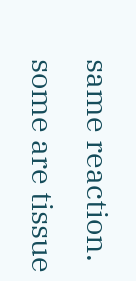same reaction. some are tissue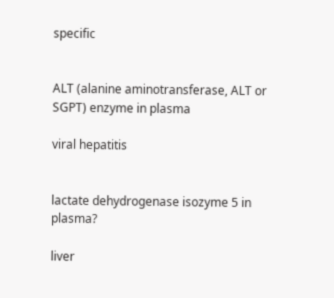specific


ALT (alanine aminotransferase, ALT or SGPT) enzyme in plasma

viral hepatitis


lactate dehydrogenase isozyme 5 in plasma?

liver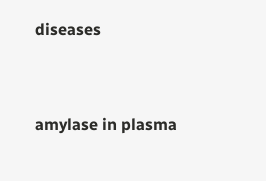diseases


amylase in plasma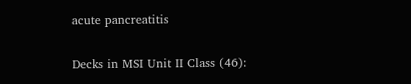acute pancreatitis

Decks in MSI Unit II Class (46):